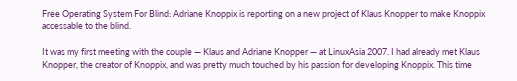Free Operating System For Blind: Adriane Knoppix is reporting on a new project of Klaus Knopper to make Knoppix accessable to the blind.

It was my first meeting with the couple — Klaus and Adriane Knopper — at LinuxAsia 2007. I had already met Klaus Knopper, the creator of Knoppix, and was pretty much touched by his passion for developing Knoppix. This time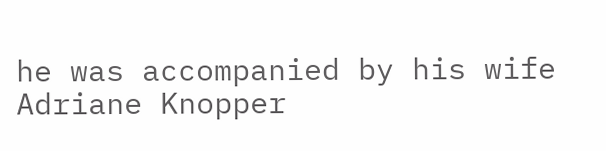he was accompanied by his wife Adriane Knopper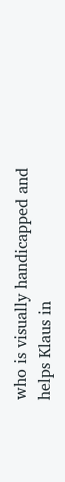who is visually handicapped and helps Klaus in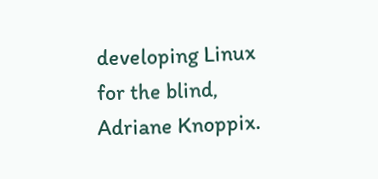developing Linux for the blind, Adriane Knoppix.